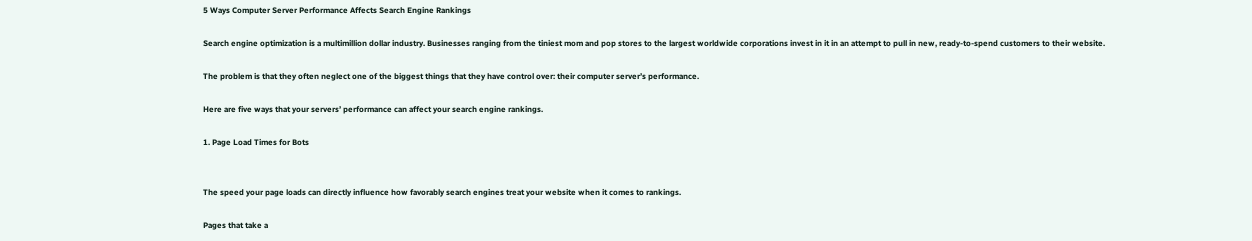5 Ways Computer Server Performance Affects Search Engine Rankings

Search engine optimization is a multimillion dollar industry. Businesses ranging from the tiniest mom and pop stores to the largest worldwide corporations invest in it in an attempt to pull in new, ready-to-spend customers to their website.

The problem is that they often neglect one of the biggest things that they have control over: their computer server’s performance.

Here are five ways that your servers’ performance can affect your search engine rankings.

1. Page Load Times for Bots


The speed your page loads can directly influence how favorably search engines treat your website when it comes to rankings.

Pages that take a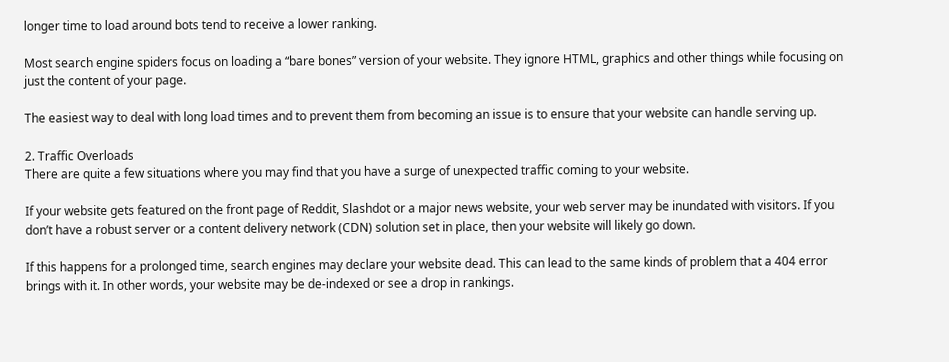longer time to load around bots tend to receive a lower ranking.

Most search engine spiders focus on loading a “bare bones” version of your website. They ignore HTML, graphics and other things while focusing on just the content of your page.

The easiest way to deal with long load times and to prevent them from becoming an issue is to ensure that your website can handle serving up.

2. Traffic Overloads
There are quite a few situations where you may find that you have a surge of unexpected traffic coming to your website.

If your website gets featured on the front page of Reddit, Slashdot or a major news website, your web server may be inundated with visitors. If you don’t have a robust server or a content delivery network (CDN) solution set in place, then your website will likely go down.

If this happens for a prolonged time, search engines may declare your website dead. This can lead to the same kinds of problem that a 404 error brings with it. In other words, your website may be de-indexed or see a drop in rankings.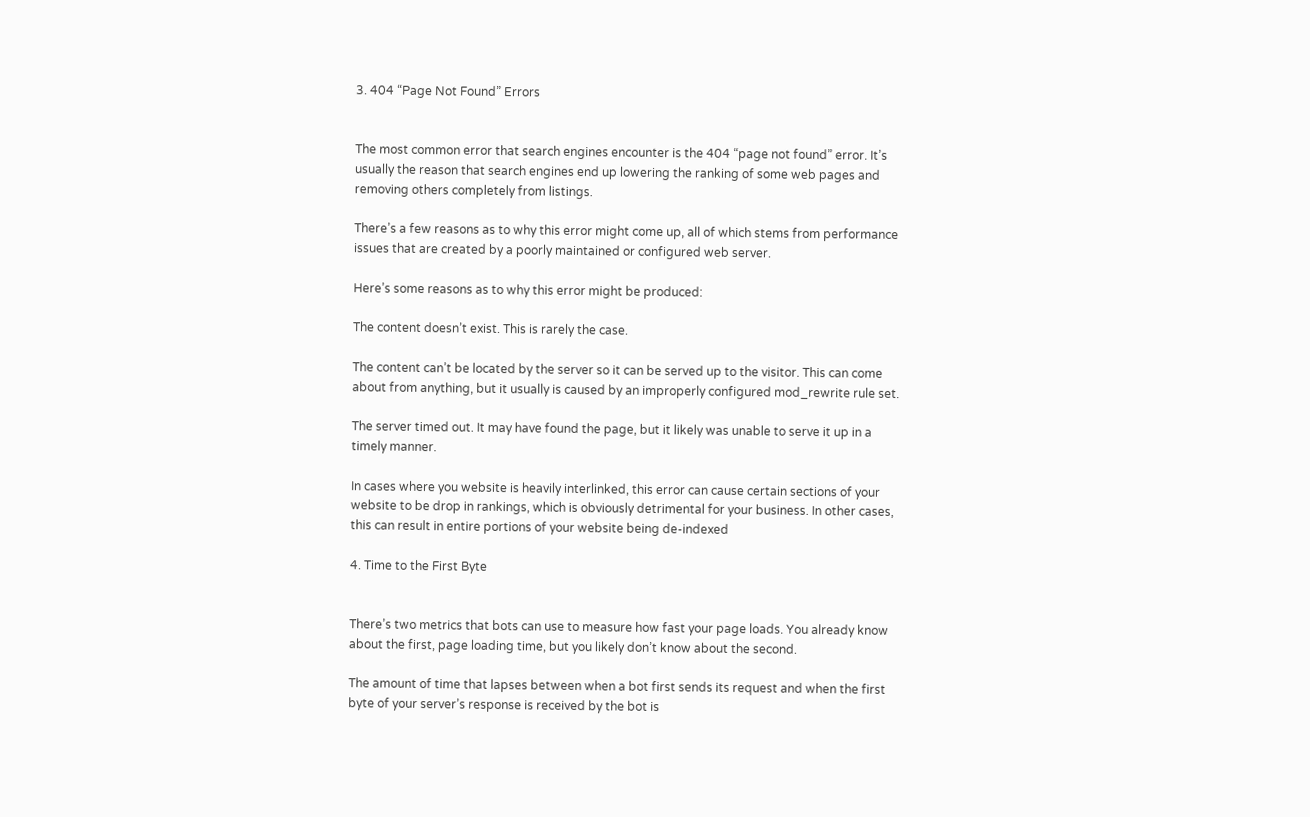3. 404 “Page Not Found” Errors


The most common error that search engines encounter is the 404 “page not found” error. It’s usually the reason that search engines end up lowering the ranking of some web pages and removing others completely from listings.

There’s a few reasons as to why this error might come up, all of which stems from performance issues that are created by a poorly maintained or configured web server.

Here’s some reasons as to why this error might be produced:

The content doesn’t exist. This is rarely the case.

The content can’t be located by the server so it can be served up to the visitor. This can come about from anything, but it usually is caused by an improperly configured mod_rewrite rule set.

The server timed out. It may have found the page, but it likely was unable to serve it up in a timely manner.

In cases where you website is heavily interlinked, this error can cause certain sections of your website to be drop in rankings, which is obviously detrimental for your business. In other cases, this can result in entire portions of your website being de-indexed

4. Time to the First Byte


There’s two metrics that bots can use to measure how fast your page loads. You already know about the first, page loading time, but you likely don’t know about the second.

The amount of time that lapses between when a bot first sends its request and when the first byte of your server’s response is received by the bot is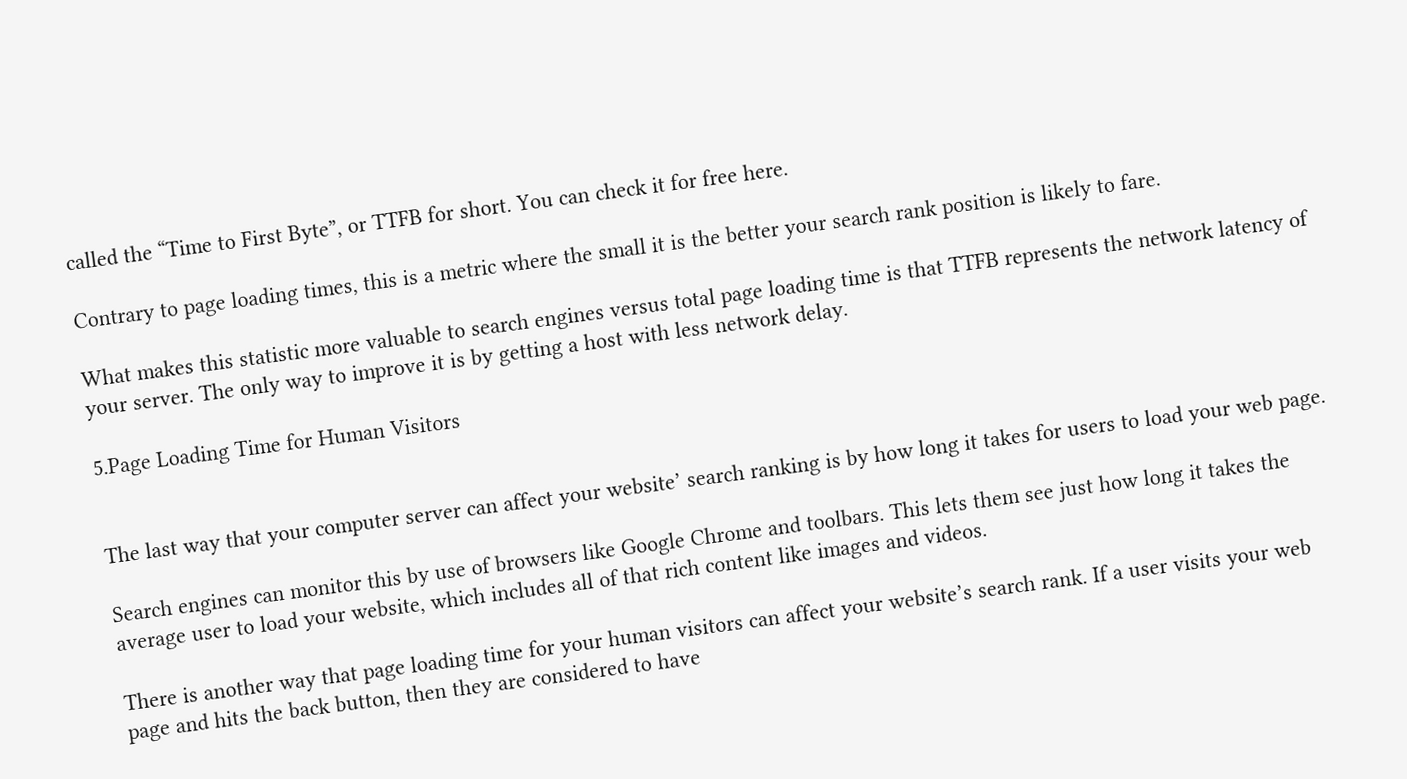called the “Time to First Byte”, or TTFB for short. You can check it for free here.

Contrary to page loading times, this is a metric where the small it is the better your search rank position is likely to fare.

What makes this statistic more valuable to search engines versus total page loading time is that TTFB represents the network latency of your server. The only way to improve it is by getting a host with less network delay.

5.Page Loading Time for Human Visitors


The last way that your computer server can affect your website’ search ranking is by how long it takes for users to load your web page.

Search engines can monitor this by use of browsers like Google Chrome and toolbars. This lets them see just how long it takes the average user to load your website, which includes all of that rich content like images and videos.

There is another way that page loading time for your human visitors can affect your website’s search rank. If a user visits your web page and hits the back button, then they are considered to have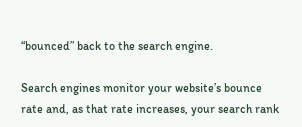“bounced” back to the search engine.

Search engines monitor your website’s bounce rate and, as that rate increases, your search rank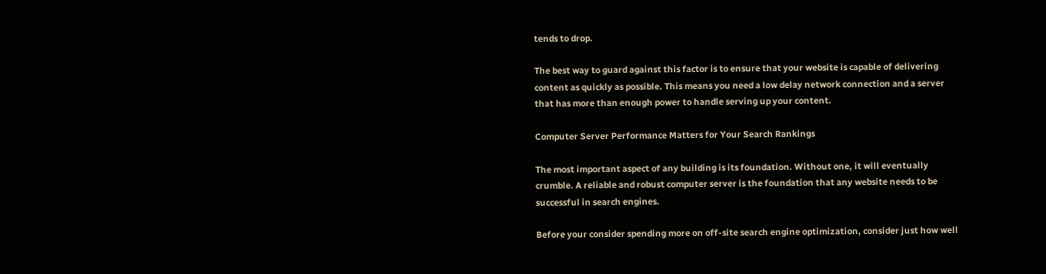tends to drop.

The best way to guard against this factor is to ensure that your website is capable of delivering content as quickly as possible. This means you need a low delay network connection and a server that has more than enough power to handle serving up your content.

Computer Server Performance Matters for Your Search Rankings

The most important aspect of any building is its foundation. Without one, it will eventually crumble. A reliable and robust computer server is the foundation that any website needs to be successful in search engines.

Before your consider spending more on off-site search engine optimization, consider just how well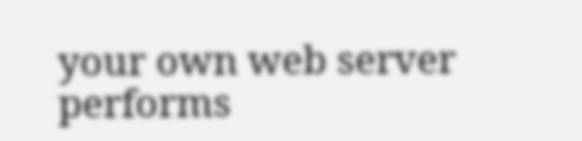your own web server performs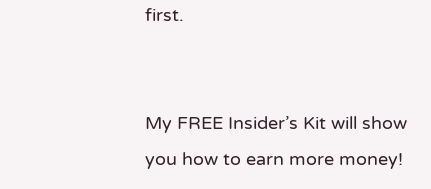first.


My FREE Insider’s Kit will show you how to earn more money!